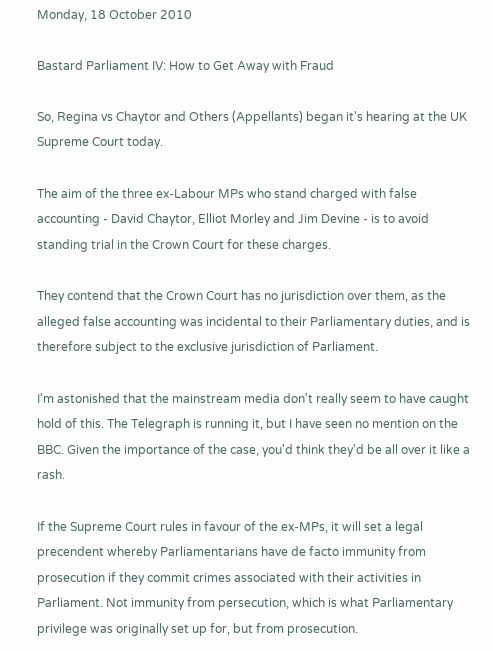Monday, 18 October 2010

Bastard Parliament IV: How to Get Away with Fraud

So, Regina vs Chaytor and Others (Appellants) began it's hearing at the UK Supreme Court today.

The aim of the three ex-Labour MPs who stand charged with false accounting - David Chaytor, Elliot Morley and Jim Devine - is to avoid standing trial in the Crown Court for these charges.

They contend that the Crown Court has no jurisdiction over them, as the alleged false accounting was incidental to their Parliamentary duties, and is therefore subject to the exclusive jurisdiction of Parliament.

I'm astonished that the mainstream media don't really seem to have caught hold of this. The Telegraph is running it, but I have seen no mention on the BBC. Given the importance of the case, you'd think they'd be all over it like a rash.

If the Supreme Court rules in favour of the ex-MPs, it will set a legal precendent whereby Parliamentarians have de facto immunity from prosecution if they commit crimes associated with their activities in Parliament. Not immunity from persecution, which is what Parliamentary privilege was originally set up for, but from prosecution.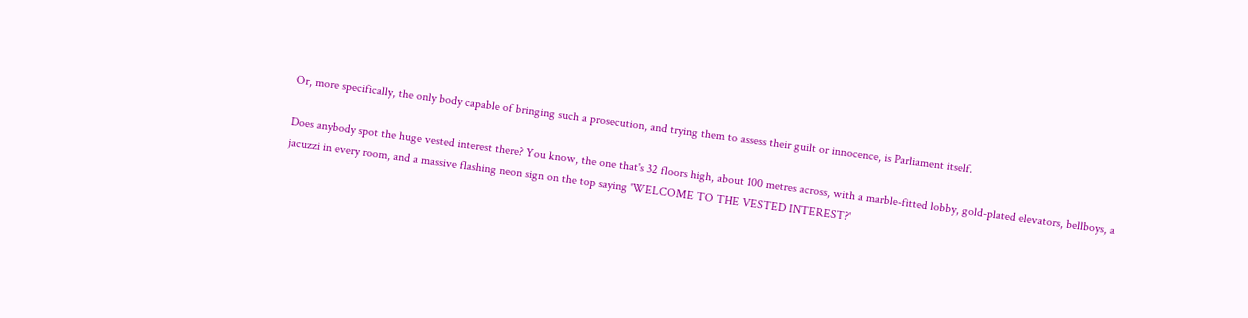Or, more specifically, the only body capable of bringing such a prosecution, and trying them to assess their guilt or innocence, is Parliament itself.

Does anybody spot the huge vested interest there? You know, the one that's 32 floors high, about 100 metres across, with a marble-fitted lobby, gold-plated elevators, bellboys, a jacuzzi in every room, and a massive flashing neon sign on the top saying 'WELCOME TO THE VESTED INTEREST?'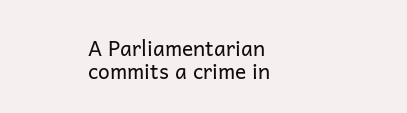A Parliamentarian commits a crime in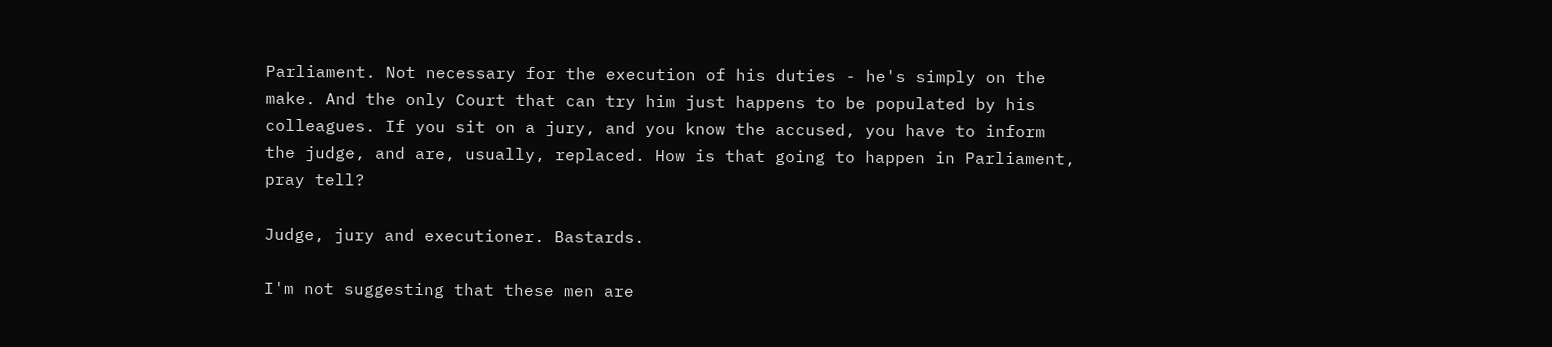Parliament. Not necessary for the execution of his duties - he's simply on the make. And the only Court that can try him just happens to be populated by his colleagues. If you sit on a jury, and you know the accused, you have to inform the judge, and are, usually, replaced. How is that going to happen in Parliament, pray tell?

Judge, jury and executioner. Bastards.

I'm not suggesting that these men are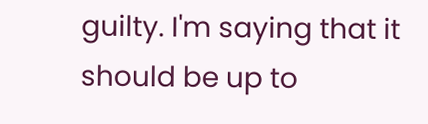guilty. I'm saying that it should be up to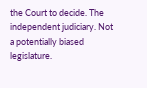the Court to decide. The independent judiciary. Not a potentially biased legislature.